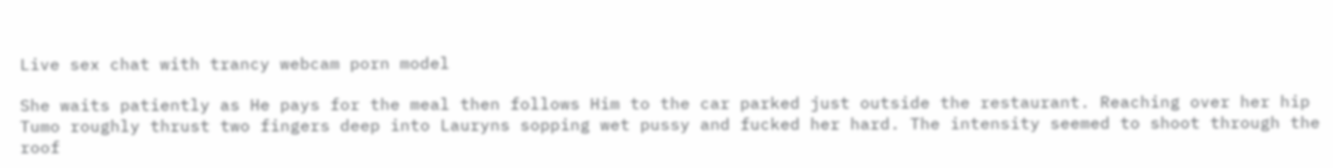Live sex chat with trancy webcam porn model

She waits patiently as He pays for the meal then follows Him to the car parked just outside the restaurant. Reaching over her hip Tumo roughly thrust two fingers deep into Lauryns sopping wet pussy and fucked her hard. The intensity seemed to shoot through the roof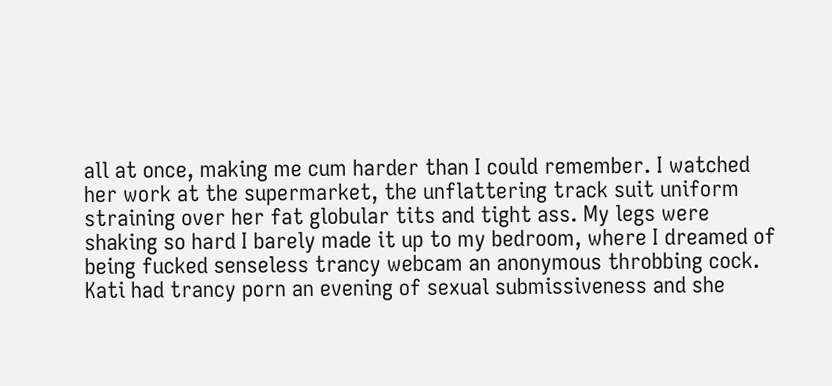all at once, making me cum harder than I could remember. I watched her work at the supermarket, the unflattering track suit uniform straining over her fat globular tits and tight ass. My legs were shaking so hard I barely made it up to my bedroom, where I dreamed of being fucked senseless trancy webcam an anonymous throbbing cock. Kati had trancy porn an evening of sexual submissiveness and she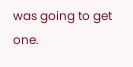was going to get one.